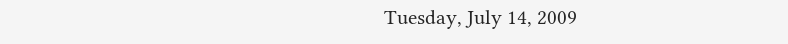Tuesday, July 14, 2009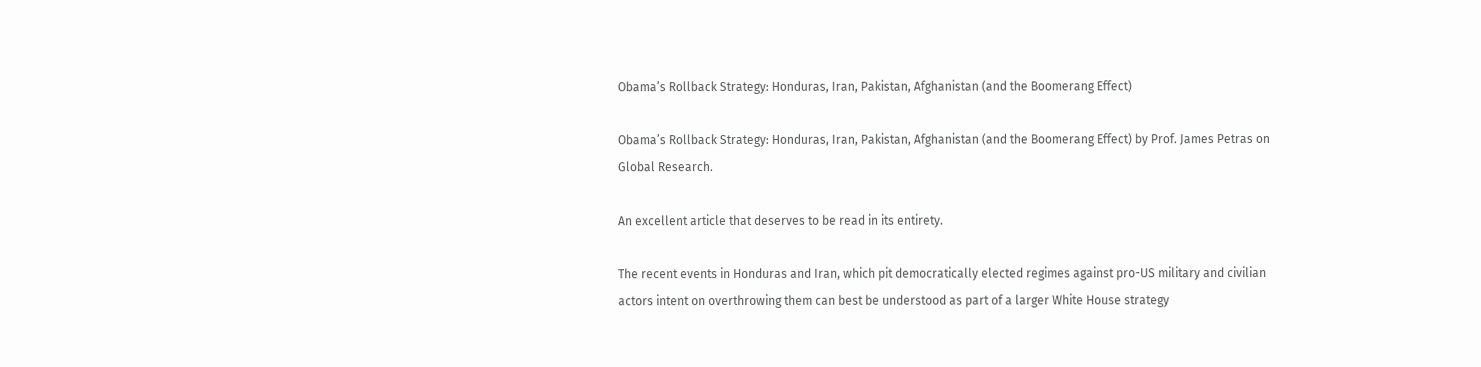Obama’s Rollback Strategy: Honduras, Iran, Pakistan, Afghanistan (and the Boomerang Effect)

Obama’s Rollback Strategy: Honduras, Iran, Pakistan, Afghanistan (and the Boomerang Effect) by Prof. James Petras on Global Research.

An excellent article that deserves to be read in its entirety.

The recent events in Honduras and Iran, which pit democratically elected regimes against pro-US military and civilian actors intent on overthrowing them can best be understood as part of a larger White House strategy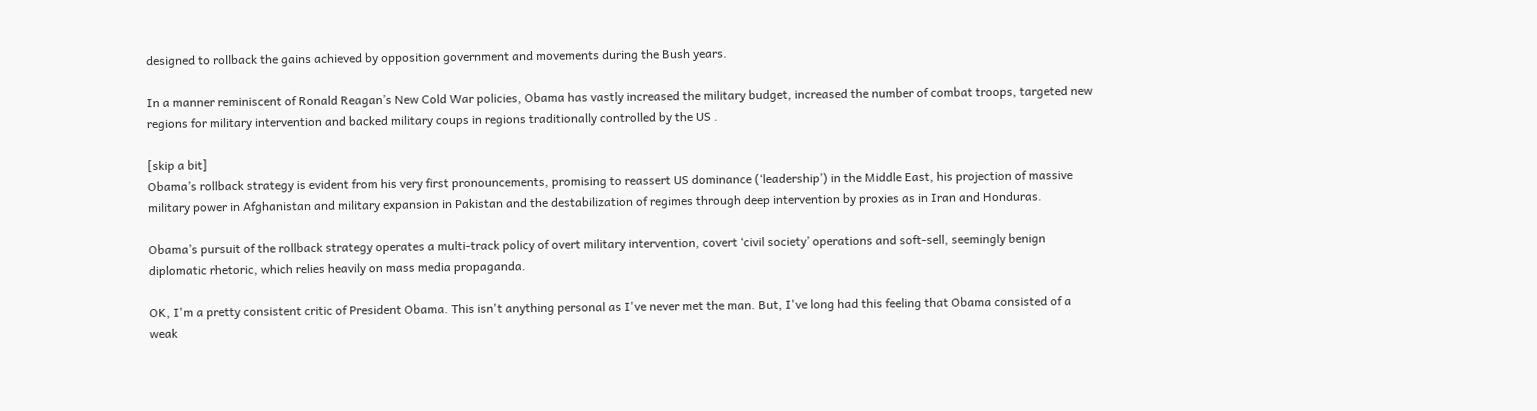designed to rollback the gains achieved by opposition government and movements during the Bush years.

In a manner reminiscent of Ronald Reagan’s New Cold War policies, Obama has vastly increased the military budget, increased the number of combat troops, targeted new regions for military intervention and backed military coups in regions traditionally controlled by the US .

[skip a bit]
Obama’s rollback strategy is evident from his very first pronouncements, promising to reassert US dominance (‘leadership’) in the Middle East, his projection of massive military power in Afghanistan and military expansion in Pakistan and the destabilization of regimes through deep intervention by proxies as in Iran and Honduras.

Obama’s pursuit of the rollback strategy operates a multi-track policy of overt military intervention, covert ‘civil society’ operations and soft-sell, seemingly benign diplomatic rhetoric, which relies heavily on mass media propaganda.

OK, I'm a pretty consistent critic of President Obama. This isn't anything personal as I've never met the man. But, I've long had this feeling that Obama consisted of a weak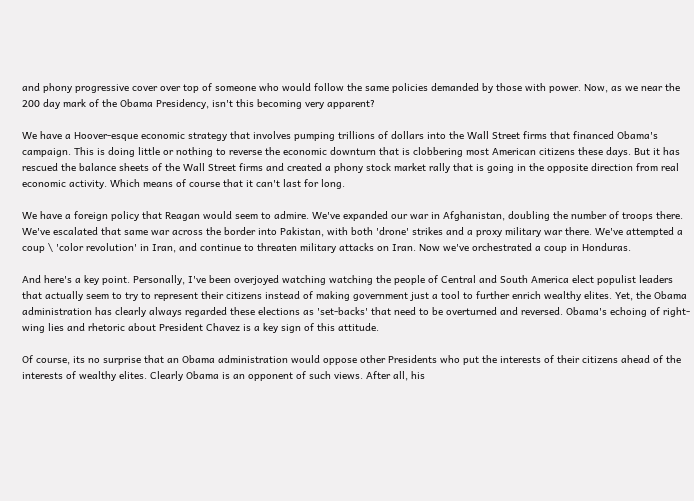and phony progressive cover over top of someone who would follow the same policies demanded by those with power. Now, as we near the 200 day mark of the Obama Presidency, isn't this becoming very apparent?

We have a Hoover-esque economic strategy that involves pumping trillions of dollars into the Wall Street firms that financed Obama's campaign. This is doing little or nothing to reverse the economic downturn that is clobbering most American citizens these days. But it has rescued the balance sheets of the Wall Street firms and created a phony stock market rally that is going in the opposite direction from real economic activity. Which means of course that it can't last for long.

We have a foreign policy that Reagan would seem to admire. We've expanded our war in Afghanistan, doubling the number of troops there. We've escalated that same war across the border into Pakistan, with both 'drone' strikes and a proxy military war there. We've attempted a coup \ 'color revolution' in Iran, and continue to threaten military attacks on Iran. Now we've orchestrated a coup in Honduras.

And here's a key point. Personally, I've been overjoyed watching watching the people of Central and South America elect populist leaders that actually seem to try to represent their citizens instead of making government just a tool to further enrich wealthy elites. Yet, the Obama administration has clearly always regarded these elections as 'set-backs' that need to be overturned and reversed. Obama's echoing of right-wing lies and rhetoric about President Chavez is a key sign of this attitude.

Of course, its no surprise that an Obama administration would oppose other Presidents who put the interests of their citizens ahead of the interests of wealthy elites. Clearly Obama is an opponent of such views. After all, his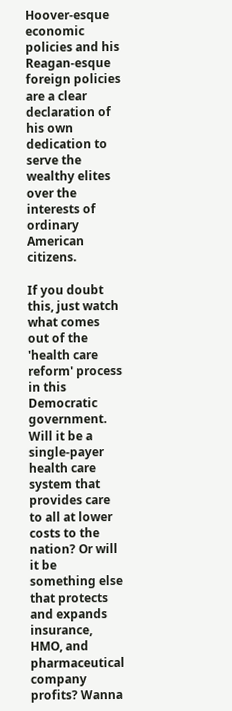Hoover-esque economic policies and his Reagan-esque foreign policies are a clear declaration of his own dedication to serve the wealthy elites over the interests of ordinary American citizens.

If you doubt this, just watch what comes out of the 'health care reform' process in this Democratic government. Will it be a single-payer health care system that provides care to all at lower costs to the nation? Or will it be something else that protects and expands insurance, HMO, and pharmaceutical company profits? Wanna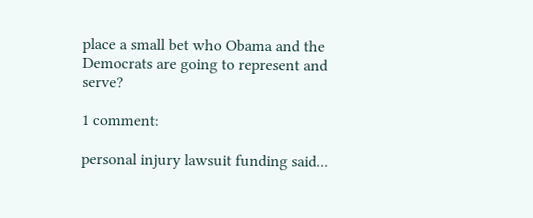place a small bet who Obama and the Democrats are going to represent and serve?

1 comment:

personal injury lawsuit funding said...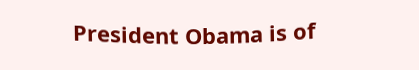President Obama is of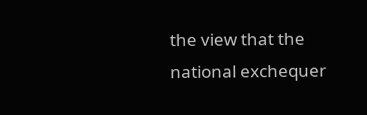the view that the national exchequer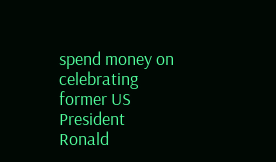spend money on celebrating former US President Ronald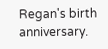Regan's birth anniversary.